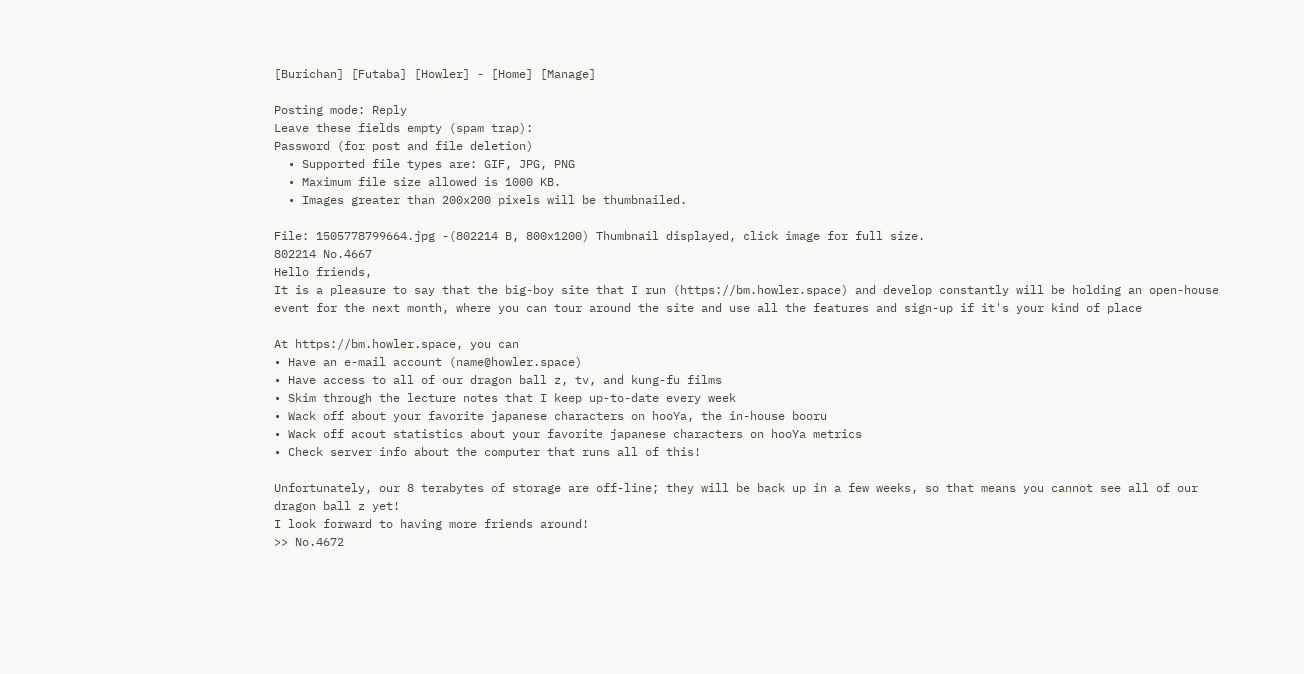[Burichan] [Futaba] [Howler] - [Home] [Manage]

Posting mode: Reply
Leave these fields empty (spam trap):
Password (for post and file deletion)
  • Supported file types are: GIF, JPG, PNG
  • Maximum file size allowed is 1000 KB.
  • Images greater than 200x200 pixels will be thumbnailed.

File: 1505778799664.jpg -(802214 B, 800x1200) Thumbnail displayed, click image for full size.
802214 No.4667
Hello friends,
It is a pleasure to say that the big-boy site that I run (https://bm.howler.space) and develop constantly will be holding an open-house event for the next month, where you can tour around the site and use all the features and sign-up if it's your kind of place

At https://bm.howler.space, you can
• Have an e-mail account (name@howler.space)
• Have access to all of our dragon ball z, tv, and kung-fu films
• Skim through the lecture notes that I keep up-to-date every week
• Wack off about your favorite japanese characters on hooYa, the in-house booru
• Wack off acout statistics about your favorite japanese characters on hooYa metrics
• Check server info about the computer that runs all of this!

Unfortunately, our 8 terabytes of storage are off-line; they will be back up in a few weeks, so that means you cannot see all of our dragon ball z yet!
I look forward to having more friends around!
>> No.4672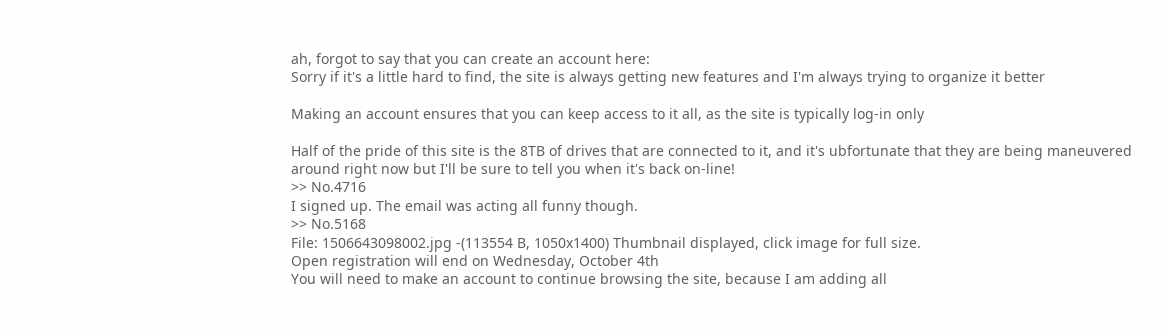ah, forgot to say that you can create an account here:
Sorry if it's a little hard to find, the site is always getting new features and I'm always trying to organize it better

Making an account ensures that you can keep access to it all, as the site is typically log-in only

Half of the pride of this site is the 8TB of drives that are connected to it, and it's ubfortunate that they are being maneuvered around right now but I'll be sure to tell you when it's back on-line!
>> No.4716
I signed up. The email was acting all funny though.
>> No.5168
File: 1506643098002.jpg -(113554 B, 1050x1400) Thumbnail displayed, click image for full size.
Open registration will end on Wednesday, October 4th
You will need to make an account to continue browsing the site, because I am adding all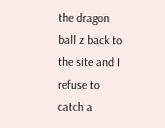the dragon ball z back to the site and I refuse to catch a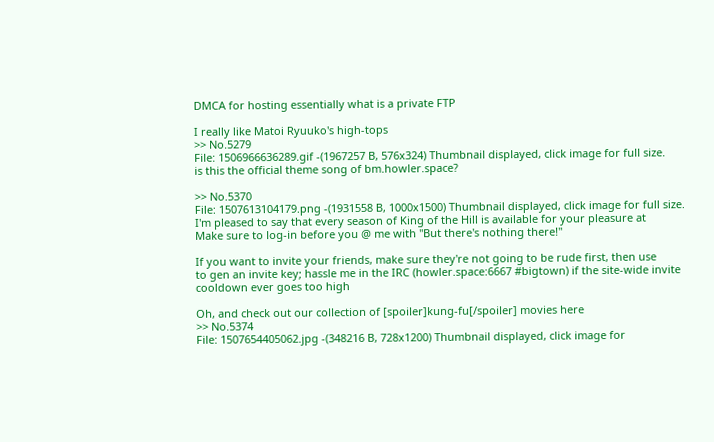DMCA for hosting essentially what is a private FTP

I really like Matoi Ryuuko's high-tops
>> No.5279
File: 1506966636289.gif -(1967257 B, 576x324) Thumbnail displayed, click image for full size.
is this the official theme song of bm.howler.space?

>> No.5370
File: 1507613104179.png -(1931558 B, 1000x1500) Thumbnail displayed, click image for full size.
I'm pleased to say that every season of King of the Hill is available for your pleasure at
Make sure to log-in before you @ me with "But there's nothing there!"

If you want to invite your friends, make sure they're not going to be rude first, then use
to gen an invite key; hassle me in the IRC (howler.space:6667 #bigtown) if the site-wide invite cooldown ever goes too high

Oh, and check out our collection of [spoiler]kung-fu[/spoiler] movies here
>> No.5374
File: 1507654405062.jpg -(348216 B, 728x1200) Thumbnail displayed, click image for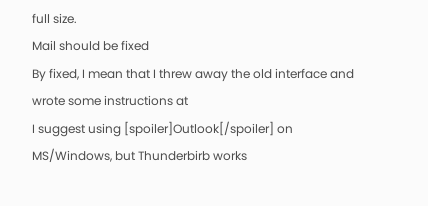full size.
Mail should be fixed
By fixed, I mean that I threw away the old interface and wrote some instructions at
I suggest using [spoiler]Outlook[/spoiler] on MS/Windows, but Thunderbirb works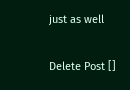just as well

Delete Post []